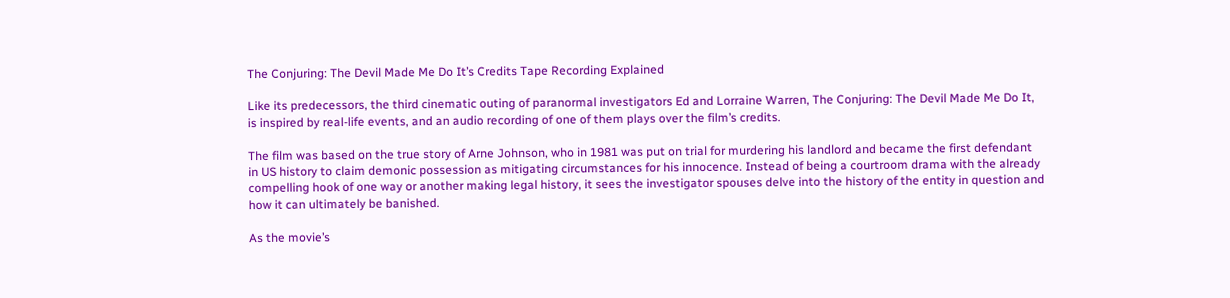The Conjuring: The Devil Made Me Do It’s Credits Tape Recording Explained

Like its predecessors, the third cinematic outing of paranormal investigators Ed and Lorraine Warren, The Conjuring: The Devil Made Me Do It, is inspired by real-life events, and an audio recording of one of them plays over the film’s credits.

The film was based on the true story of Arne Johnson, who in 1981 was put on trial for murdering his landlord and became the first defendant in US history to claim demonic possession as mitigating circumstances for his innocence. Instead of being a courtroom drama with the already compelling hook of one way or another making legal history, it sees the investigator spouses delve into the history of the entity in question and how it can ultimately be banished.

As the movie’s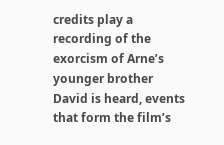credits play a recording of the exorcism of Arne’s younger brother David is heard, events that form the film’s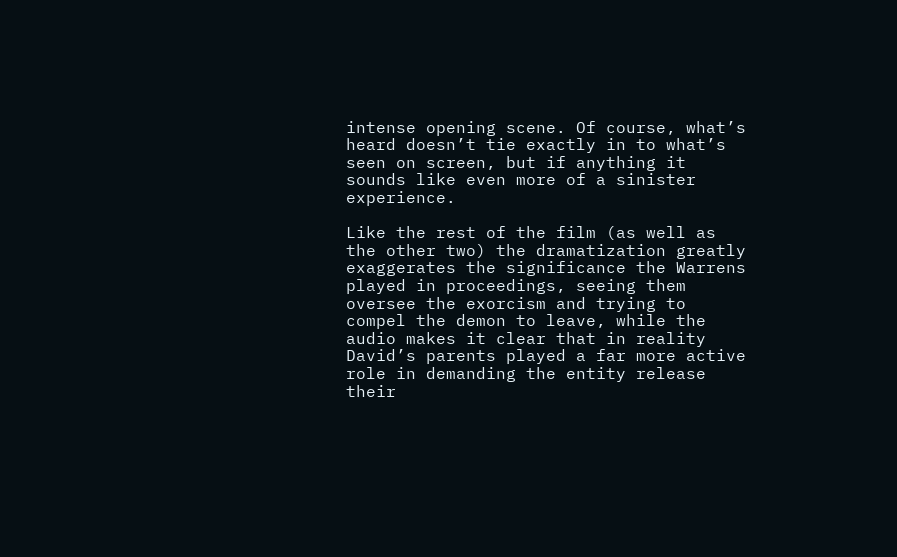intense opening scene. Of course, what’s heard doesn’t tie exactly in to what’s seen on screen, but if anything it sounds like even more of a sinister experience.

Like the rest of the film (as well as the other two) the dramatization greatly exaggerates the significance the Warrens played in proceedings, seeing them oversee the exorcism and trying to compel the demon to leave, while the audio makes it clear that in reality David’s parents played a far more active role in demanding the entity release their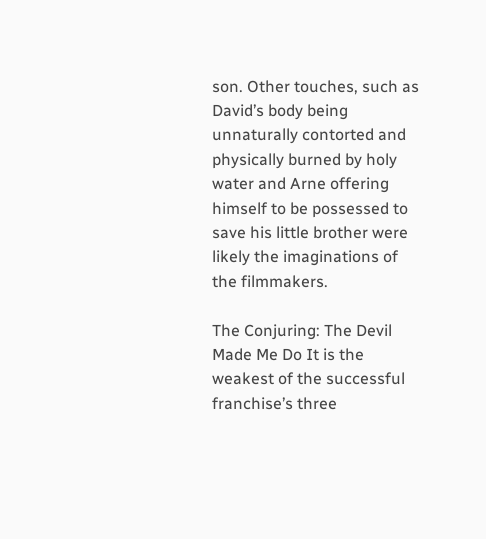son. Other touches, such as David’s body being unnaturally contorted and physically burned by holy water and Arne offering himself to be possessed to save his little brother were likely the imaginations of the filmmakers.

The Conjuring: The Devil Made Me Do It is the weakest of the successful franchise’s three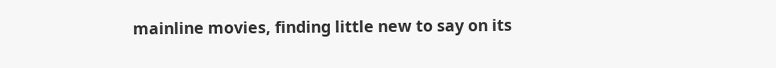mainline movies, finding little new to say on its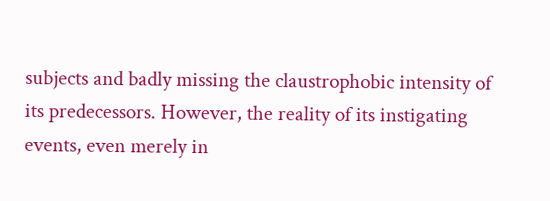subjects and badly missing the claustrophobic intensity of its predecessors. However, the reality of its instigating events, even merely in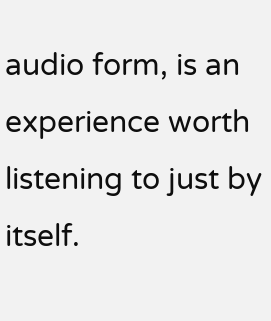audio form, is an experience worth listening to just by itself.